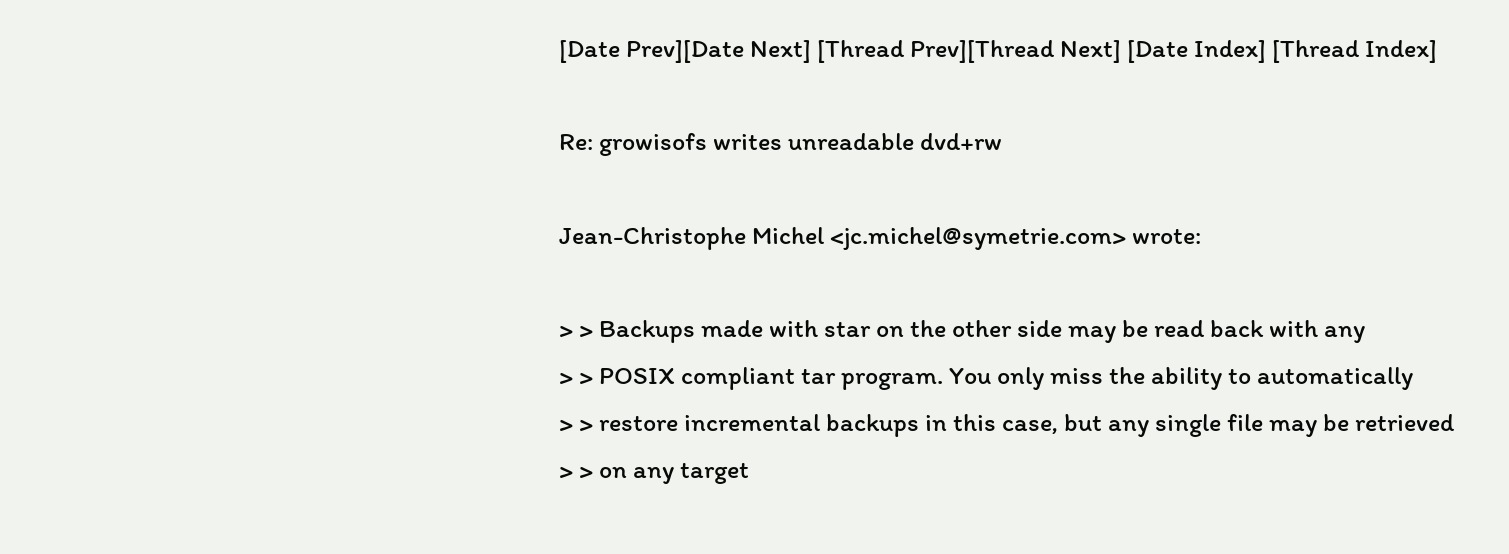[Date Prev][Date Next] [Thread Prev][Thread Next] [Date Index] [Thread Index]

Re: growisofs writes unreadable dvd+rw

Jean-Christophe Michel <jc.michel@symetrie.com> wrote:

> > Backups made with star on the other side may be read back with any
> > POSIX compliant tar program. You only miss the ability to automatically
> > restore incremental backups in this case, but any single file may be retrieved
> > on any target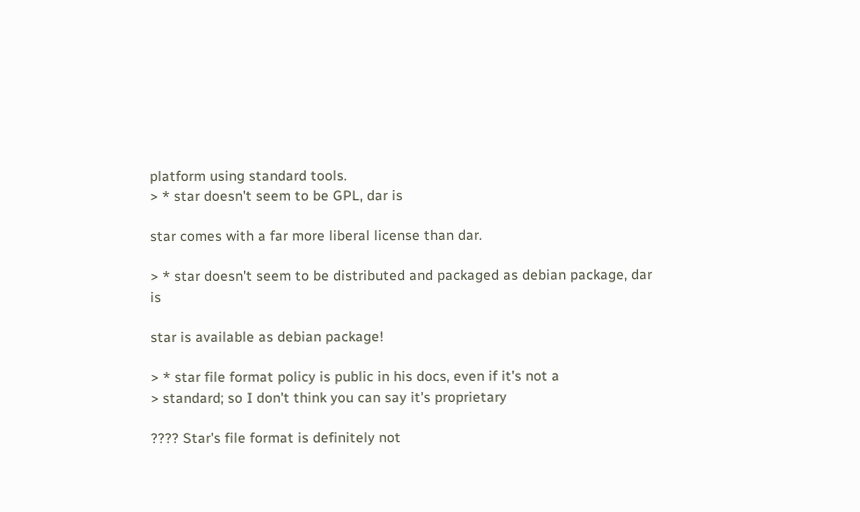platform using standard tools.
> * star doesn't seem to be GPL, dar is

star comes with a far more liberal license than dar.

> * star doesn't seem to be distributed and packaged as debian package, dar is

star is available as debian package!

> * star file format policy is public in his docs, even if it's not a
> standard; so I don't think you can say it's proprietary

???? Star's file format is definitely not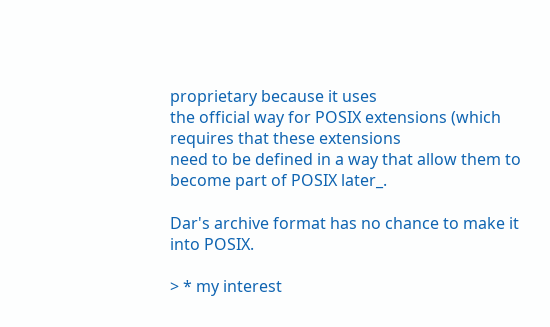proprietary because it uses
the official way for POSIX extensions (which requires that these extensions
need to be defined in a way that allow them to become part of POSIX later_.

Dar's archive format has no chance to make it into POSIX.

> * my interest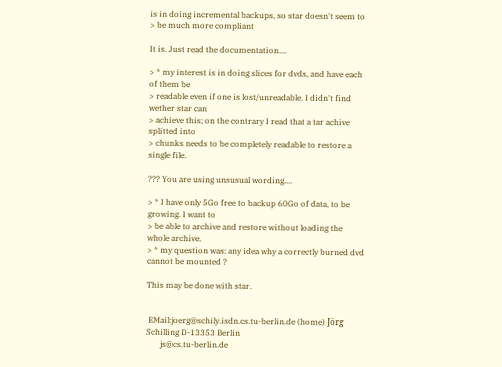is in doing incremental backups, so star doesn't seem to
> be much more compliant

It is. Just read the documentation....

> * my interest is in doing slices for dvds, and have each of them be
> readable even if one is lost/unreadable. I didn't find wether star can
> achieve this; on the contrary I read that a tar achive splitted into
> chunks needs to be completely readable to restore a single file.

??? You are using unsusual wording....

> * I have only 5Go free to backup 60Go of data, to be growing. I want to
> be able to archive and restore without loading the whole archive.
> * my question was: any idea why a correctly burned dvd cannot be mounted ?

This may be done with star.


 EMail:joerg@schily.isdn.cs.tu-berlin.de (home) Jörg Schilling D-13353 Berlin
       js@cs.tu-berlin.de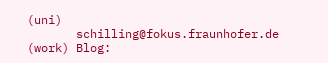(uni)
       schilling@fokus.fraunhofer.de    (work) Blog: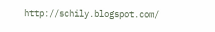http://schily.blogspot.com/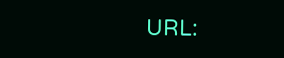URL: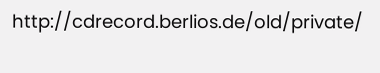http://cdrecord.berlios.de/old/private/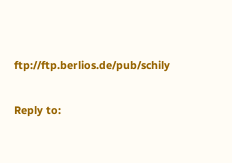ftp://ftp.berlios.de/pub/schily

Reply to: